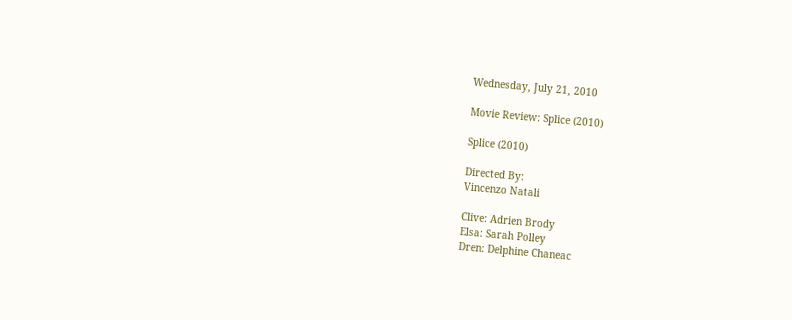Wednesday, July 21, 2010

Movie Review: Splice (2010)

Splice (2010)

Directed By:
Vincenzo Natali

Clive: Adrien Brody
Elsa: Sarah Polley
Dren: Delphine Chaneac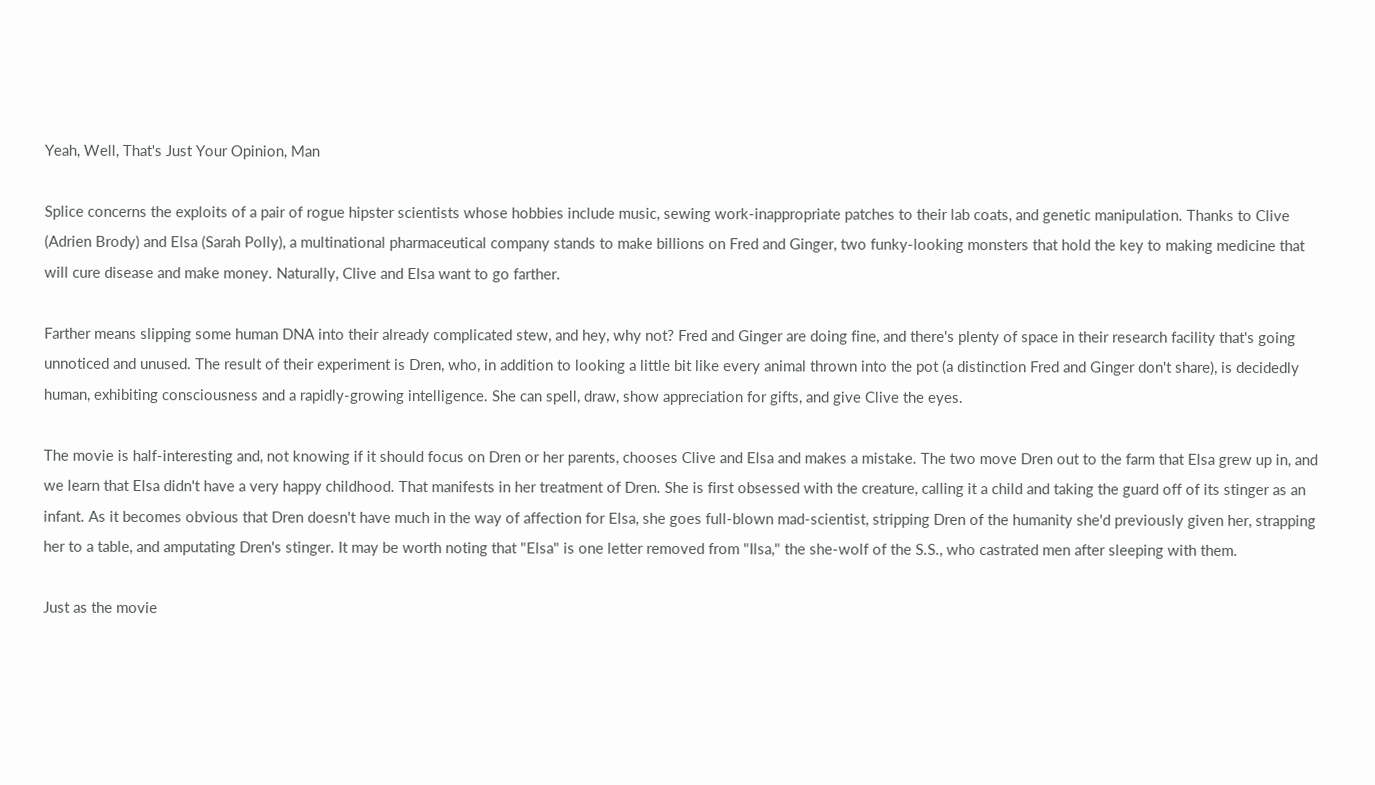Yeah, Well, That's Just Your Opinion, Man

Splice concerns the exploits of a pair of rogue hipster scientists whose hobbies include music, sewing work-inappropriate patches to their lab coats, and genetic manipulation. Thanks to Clive (Adrien Brody) and Elsa (Sarah Polly), a multinational pharmaceutical company stands to make billions on Fred and Ginger, two funky-looking monsters that hold the key to making medicine that will cure disease and make money. Naturally, Clive and Elsa want to go farther.

Farther means slipping some human DNA into their already complicated stew, and hey, why not? Fred and Ginger are doing fine, and there's plenty of space in their research facility that's going unnoticed and unused. The result of their experiment is Dren, who, in addition to looking a little bit like every animal thrown into the pot (a distinction Fred and Ginger don't share), is decidedly human, exhibiting consciousness and a rapidly-growing intelligence. She can spell, draw, show appreciation for gifts, and give Clive the eyes.

The movie is half-interesting and, not knowing if it should focus on Dren or her parents, chooses Clive and Elsa and makes a mistake. The two move Dren out to the farm that Elsa grew up in, and we learn that Elsa didn't have a very happy childhood. That manifests in her treatment of Dren. She is first obsessed with the creature, calling it a child and taking the guard off of its stinger as an infant. As it becomes obvious that Dren doesn't have much in the way of affection for Elsa, she goes full-blown mad-scientist, stripping Dren of the humanity she'd previously given her, strapping her to a table, and amputating Dren's stinger. It may be worth noting that "Elsa" is one letter removed from "Ilsa," the she-wolf of the S.S., who castrated men after sleeping with them.

Just as the movie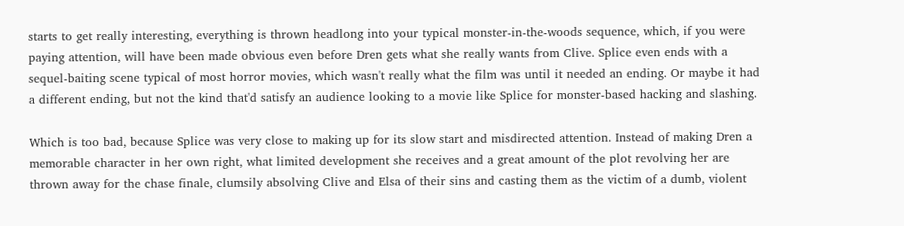starts to get really interesting, everything is thrown headlong into your typical monster-in-the-woods sequence, which, if you were paying attention, will have been made obvious even before Dren gets what she really wants from Clive. Splice even ends with a sequel-baiting scene typical of most horror movies, which wasn't really what the film was until it needed an ending. Or maybe it had a different ending, but not the kind that'd satisfy an audience looking to a movie like Splice for monster-based hacking and slashing.

Which is too bad, because Splice was very close to making up for its slow start and misdirected attention. Instead of making Dren a memorable character in her own right, what limited development she receives and a great amount of the plot revolving her are thrown away for the chase finale, clumsily absolving Clive and Elsa of their sins and casting them as the victim of a dumb, violent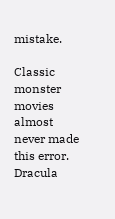mistake.

Classic monster movies almost never made this error. Dracula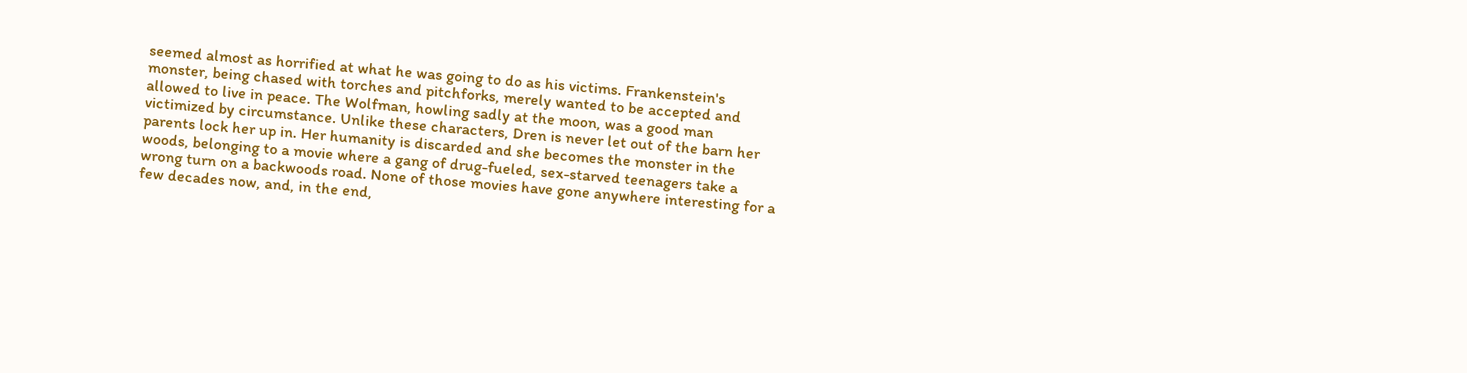seemed almost as horrified at what he was going to do as his victims. Frankenstein's monster, being chased with torches and pitchforks, merely wanted to be accepted and allowed to live in peace. The Wolfman, howling sadly at the moon, was a good man victimized by circumstance. Unlike these characters, Dren is never let out of the barn her parents lock her up in. Her humanity is discarded and she becomes the monster in the woods, belonging to a movie where a gang of drug-fueled, sex-starved teenagers take a wrong turn on a backwoods road. None of those movies have gone anywhere interesting for a few decades now, and, in the end,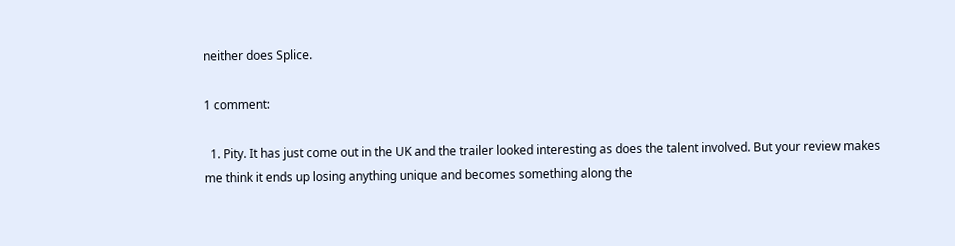neither does Splice.

1 comment:

  1. Pity. It has just come out in the UK and the trailer looked interesting as does the talent involved. But your review makes me think it ends up losing anything unique and becomes something along the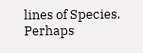lines of Species. Perhaps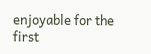enjoyable for the first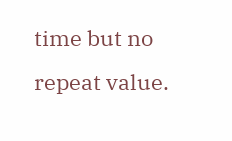time but no repeat value.